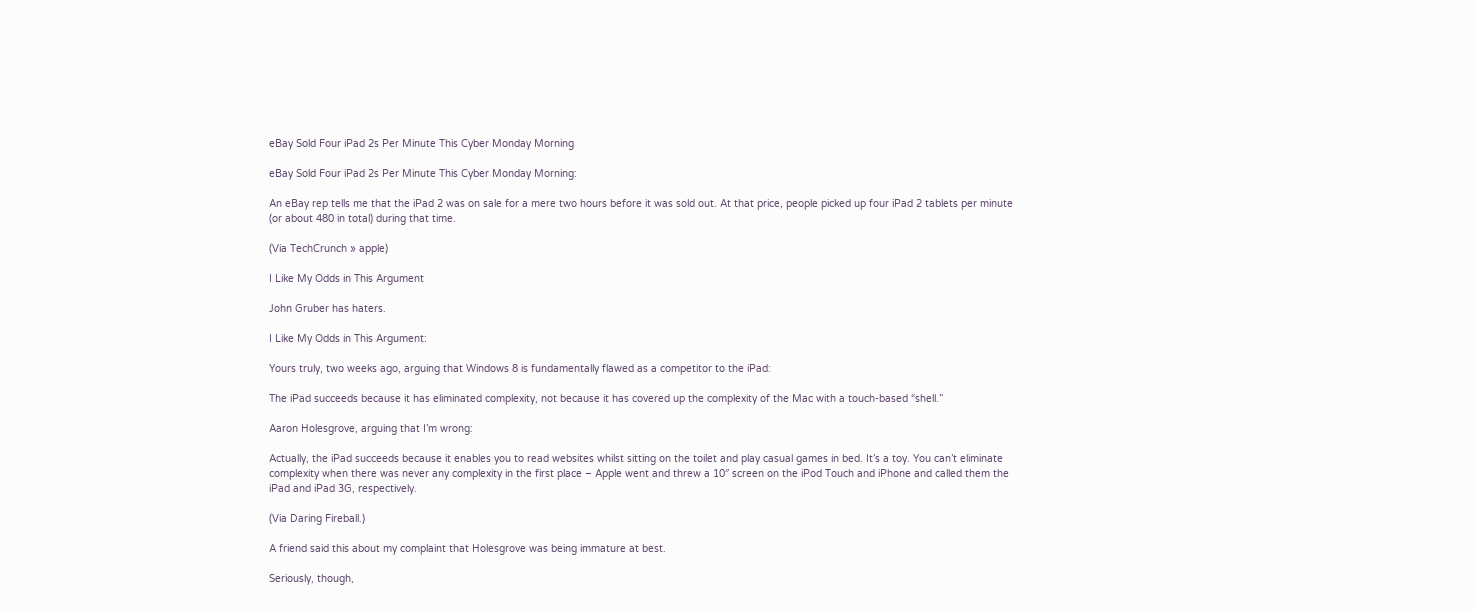eBay Sold Four iPad 2s Per Minute This Cyber Monday Morning

eBay Sold Four iPad 2s Per Minute This Cyber Monday Morning:

An eBay rep tells me that the iPad 2 was on sale for a mere two hours before it was sold out. At that price, people picked up four iPad 2 tablets per minute (or about 480 in total) during that time.

(Via TechCrunch » apple)

I Like My Odds in This Argument

John Gruber has haters.

I Like My Odds in This Argument:

Yours truly, two weeks ago, arguing that Windows 8 is fundamentally flawed as a competitor to the iPad:

The iPad succeeds because it has eliminated complexity, not because it has covered up the complexity of the Mac with a touch-based “shell.”

Aaron Holesgrove, arguing that I’m wrong:

Actually, the iPad succeeds because it enables you to read websites whilst sitting on the toilet and play casual games in bed. It’s a toy. You can’t eliminate complexity when there was never any complexity in the first place – Apple went and threw a 10″ screen on the iPod Touch and iPhone and called them the iPad and iPad 3G, respectively.

(Via Daring Fireball.)

A friend said this about my complaint that Holesgrove was being immature at best.

Seriously, though,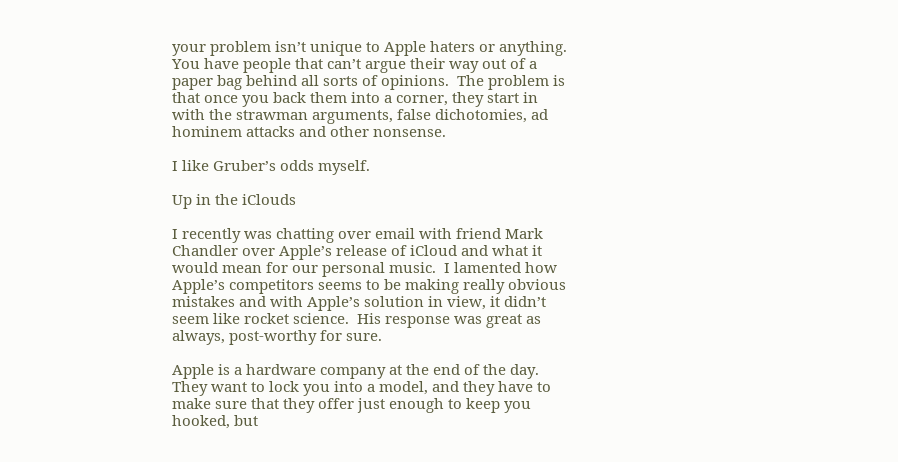your problem isn’t unique to Apple haters or anything.  You have people that can’t argue their way out of a paper bag behind all sorts of opinions.  The problem is that once you back them into a corner, they start in with the strawman arguments, false dichotomies, ad hominem attacks and other nonsense.

I like Gruber’s odds myself.

Up in the iClouds

I recently was chatting over email with friend Mark Chandler over Apple’s release of iCloud and what it would mean for our personal music.  I lamented how Apple’s competitors seems to be making really obvious mistakes and with Apple’s solution in view, it didn’t seem like rocket science.  His response was great as always, post-worthy for sure.

Apple is a hardware company at the end of the day. They want to lock you into a model, and they have to make sure that they offer just enough to keep you hooked, but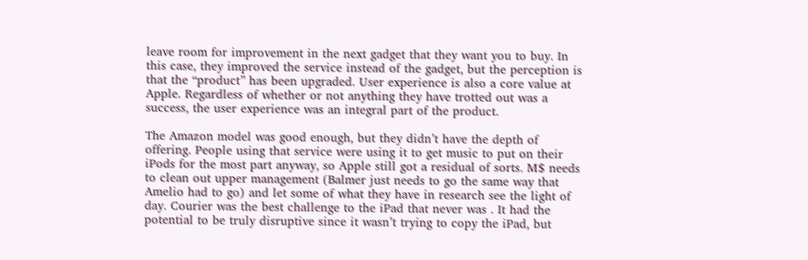leave room for improvement in the next gadget that they want you to buy. In this case, they improved the service instead of the gadget, but the perception is that the “product” has been upgraded. User experience is also a core value at Apple. Regardless of whether or not anything they have trotted out was a success, the user experience was an integral part of the product.

The Amazon model was good enough, but they didn’t have the depth of offering. People using that service were using it to get music to put on their iPods for the most part anyway, so Apple still got a residual of sorts. M$ needs to clean out upper management (Balmer just needs to go the same way that Amelio had to go) and let some of what they have in research see the light of day. Courier was the best challenge to the iPad that never was . It had the potential to be truly disruptive since it wasn’t trying to copy the iPad, but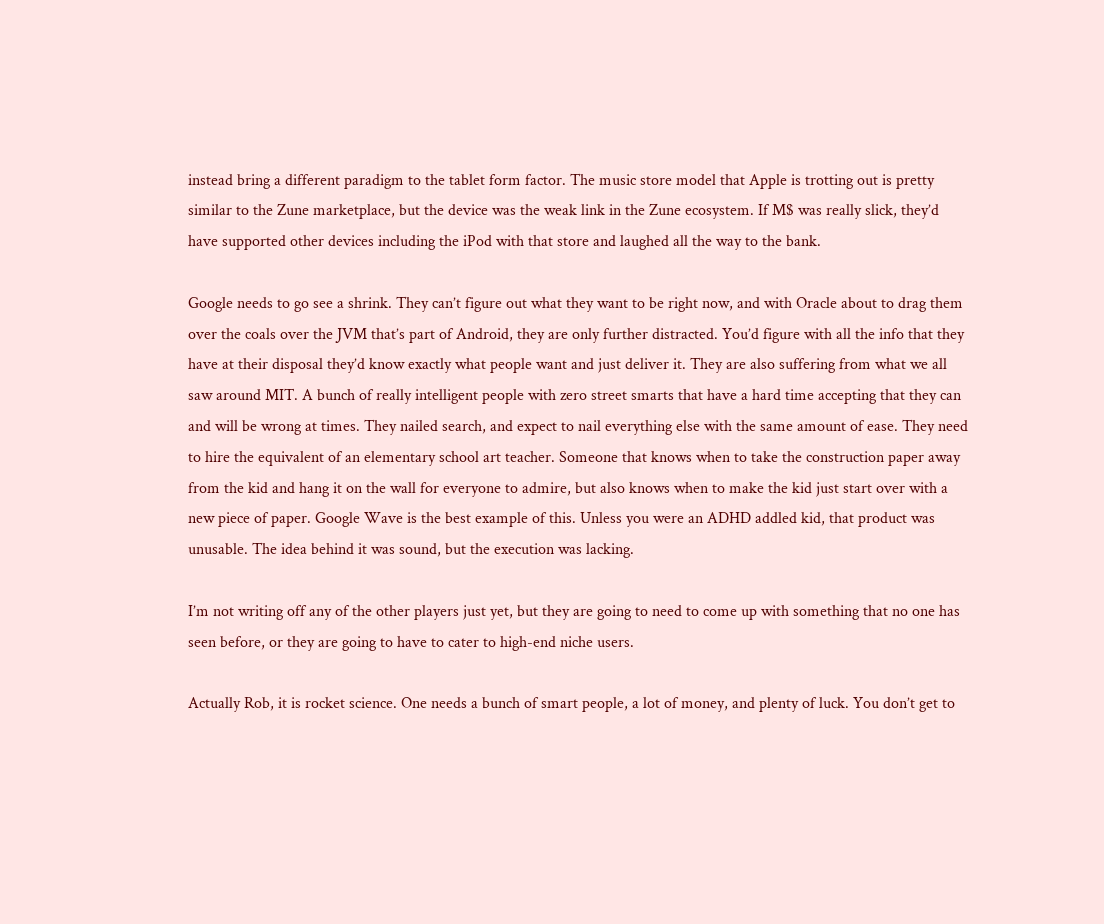instead bring a different paradigm to the tablet form factor. The music store model that Apple is trotting out is pretty similar to the Zune marketplace, but the device was the weak link in the Zune ecosystem. If M$ was really slick, they’d have supported other devices including the iPod with that store and laughed all the way to the bank.

Google needs to go see a shrink. They can’t figure out what they want to be right now, and with Oracle about to drag them over the coals over the JVM that’s part of Android, they are only further distracted. You’d figure with all the info that they have at their disposal they’d know exactly what people want and just deliver it. They are also suffering from what we all saw around MIT. A bunch of really intelligent people with zero street smarts that have a hard time accepting that they can and will be wrong at times. They nailed search, and expect to nail everything else with the same amount of ease. They need to hire the equivalent of an elementary school art teacher. Someone that knows when to take the construction paper away from the kid and hang it on the wall for everyone to admire, but also knows when to make the kid just start over with a new piece of paper. Google Wave is the best example of this. Unless you were an ADHD addled kid, that product was unusable. The idea behind it was sound, but the execution was lacking.

I’m not writing off any of the other players just yet, but they are going to need to come up with something that no one has seen before, or they are going to have to cater to high-end niche users.

Actually Rob, it is rocket science. One needs a bunch of smart people, a lot of money, and plenty of luck. You don’t get to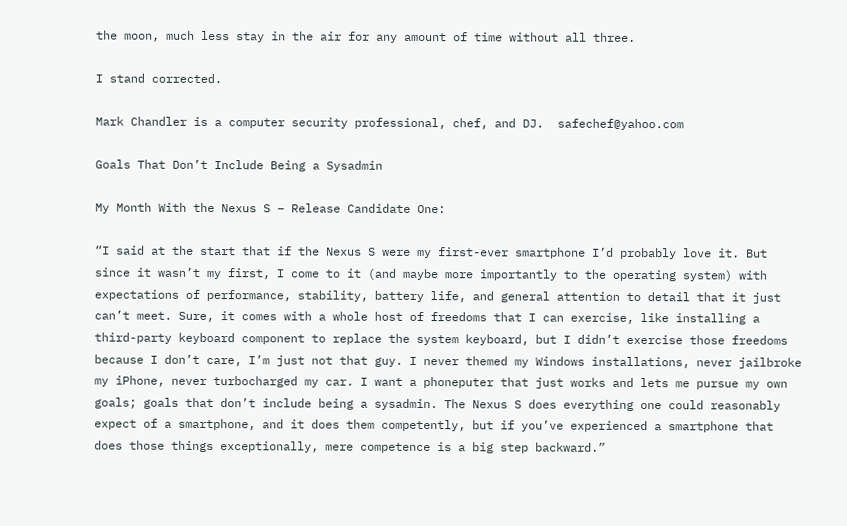the moon, much less stay in the air for any amount of time without all three.

I stand corrected.

Mark Chandler is a computer security professional, chef, and DJ.  safechef@yahoo.com

Goals That Don’t Include Being a Sysadmin

My Month With the Nexus S – Release Candidate One:

“I said at the start that if the Nexus S were my first-ever smartphone I’d probably love it. But since it wasn’t my first, I come to it (and maybe more importantly to the operating system) with expectations of performance, stability, battery life, and general attention to detail that it just can’t meet. Sure, it comes with a whole host of freedoms that I can exercise, like installing a third-party keyboard component to replace the system keyboard, but I didn’t exercise those freedoms because I don’t care, I’m just not that guy. I never themed my Windows installations, never jailbroke my iPhone, never turbocharged my car. I want a phoneputer that just works and lets me pursue my own goals; goals that don’t include being a sysadmin. The Nexus S does everything one could reasonably expect of a smartphone, and it does them competently, but if you’ve experienced a smartphone that does those things exceptionally, mere competence is a big step backward.”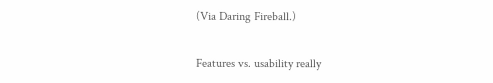(Via Daring Fireball.)

Features vs. usability really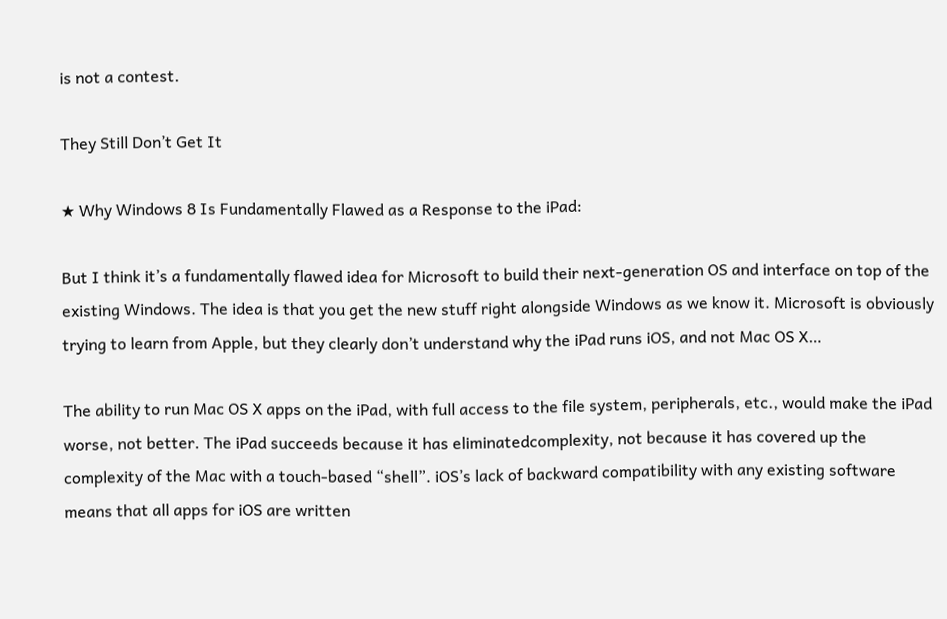is not a contest.

They Still Don’t Get It

★ Why Windows 8 Is Fundamentally Flawed as a Response to the iPad:

But I think it’s a fundamentally flawed idea for Microsoft to build their next-generation OS and interface on top of the existing Windows. The idea is that you get the new stuff right alongside Windows as we know it. Microsoft is obviously trying to learn from Apple, but they clearly don’t understand why the iPad runs iOS, and not Mac OS X…

The ability to run Mac OS X apps on the iPad, with full access to the file system, peripherals, etc., would make the iPad worse, not better. The iPad succeeds because it has eliminatedcomplexity, not because it has covered up the complexity of the Mac with a touch-based “shell”. iOS’s lack of backward compatibility with any existing software means that all apps for iOS are written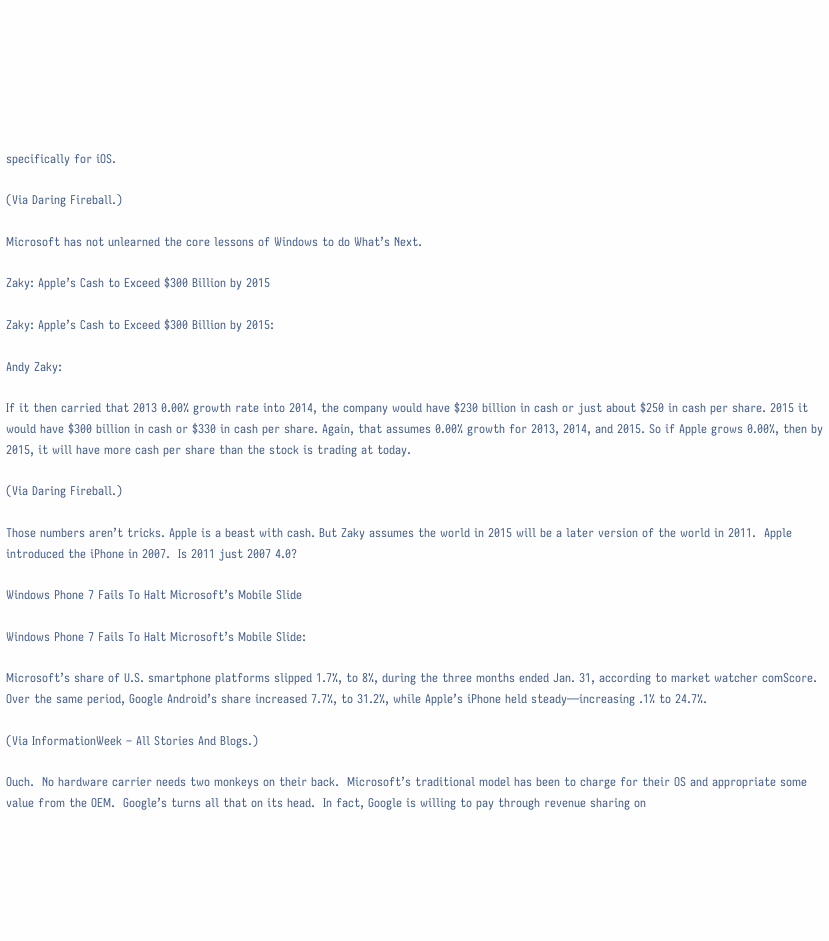specifically for iOS.

(Via Daring Fireball.)

Microsoft has not unlearned the core lessons of Windows to do What’s Next.

Zaky: Apple’s Cash to Exceed $300 Billion by 2015

Zaky: Apple’s Cash to Exceed $300 Billion by 2015:

Andy Zaky:

If it then carried that 2013 0.00% growth rate into 2014, the company would have $230 billion in cash or just about $250 in cash per share. 2015 it would have $300 billion in cash or $330 in cash per share. Again, that assumes 0.00% growth for 2013, 2014, and 2015. So if Apple grows 0.00%, then by 2015, it will have more cash per share than the stock is trading at today.

(Via Daring Fireball.)

Those numbers aren’t tricks. Apple is a beast with cash. But Zaky assumes the world in 2015 will be a later version of the world in 2011.  Apple introduced the iPhone in 2007.  Is 2011 just 2007 4.0?

Windows Phone 7 Fails To Halt Microsoft’s Mobile Slide

Windows Phone 7 Fails To Halt Microsoft’s Mobile Slide:

Microsoft’s share of U.S. smartphone platforms slipped 1.7%, to 8%, during the three months ended Jan. 31, according to market watcher comScore. Over the same period, Google Android’s share increased 7.7%, to 31.2%, while Apple’s iPhone held steady—increasing .1% to 24.7%.

(Via InformationWeek – All Stories And Blogs.)

Ouch.  No hardware carrier needs two monkeys on their back.  Microsoft’s traditional model has been to charge for their OS and appropriate some value from the OEM.  Google’s turns all that on its head.  In fact, Google is willing to pay through revenue sharing on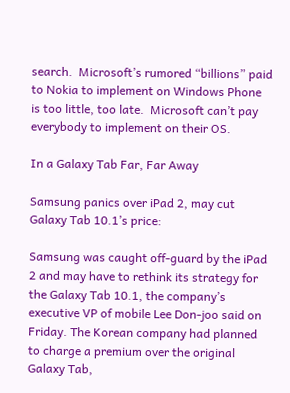search.  Microsoft’s rumored “billions” paid to Nokia to implement on Windows Phone is too little, too late.  Microsoft can’t pay everybody to implement on their OS.

In a Galaxy Tab Far, Far Away

Samsung panics over iPad 2, may cut Galaxy Tab 10.1’s price:

Samsung was caught off-guard by the iPad 2 and may have to rethink its strategy for the Galaxy Tab 10.1, the company’s executive VP of mobile Lee Don-joo said on Friday. The Korean company had planned to charge a premium over the original Galaxy Tab,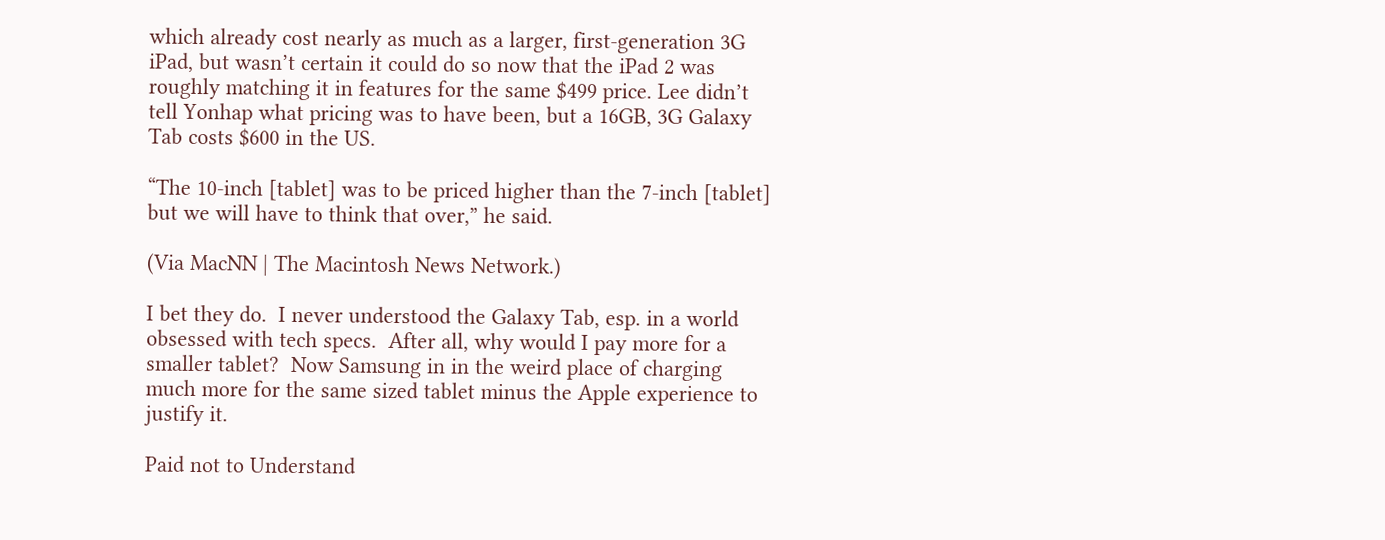which already cost nearly as much as a larger, first-generation 3G iPad, but wasn’t certain it could do so now that the iPad 2 was roughly matching it in features for the same $499 price. Lee didn’t tell Yonhap what pricing was to have been, but a 16GB, 3G Galaxy Tab costs $600 in the US.

“The 10-inch [tablet] was to be priced higher than the 7-inch [tablet] but we will have to think that over,” he said.

(Via MacNN | The Macintosh News Network.)

I bet they do.  I never understood the Galaxy Tab, esp. in a world obsessed with tech specs.  After all, why would I pay more for a smaller tablet?  Now Samsung in in the weird place of charging much more for the same sized tablet minus the Apple experience to justify it.

Paid not to Understand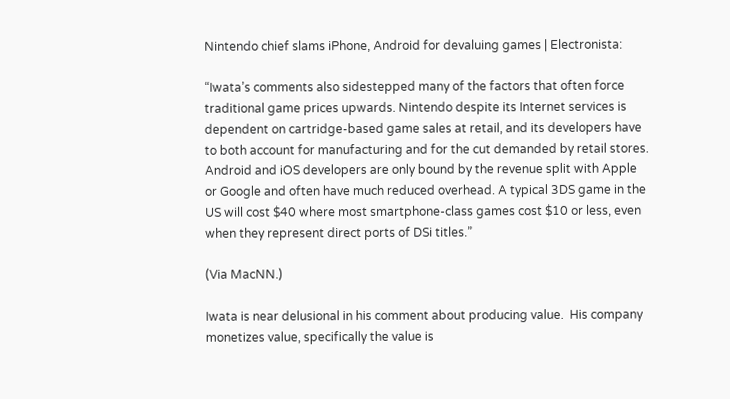Nintendo chief slams iPhone, Android for devaluing games | Electronista:

“Iwata’s comments also sidestepped many of the factors that often force traditional game prices upwards. Nintendo despite its Internet services is dependent on cartridge-based game sales at retail, and its developers have to both account for manufacturing and for the cut demanded by retail stores. Android and iOS developers are only bound by the revenue split with Apple or Google and often have much reduced overhead. A typical 3DS game in the US will cost $40 where most smartphone-class games cost $10 or less, even when they represent direct ports of DSi titles.”

(Via MacNN.)

Iwata is near delusional in his comment about producing value.  His company monetizes value, specifically the value is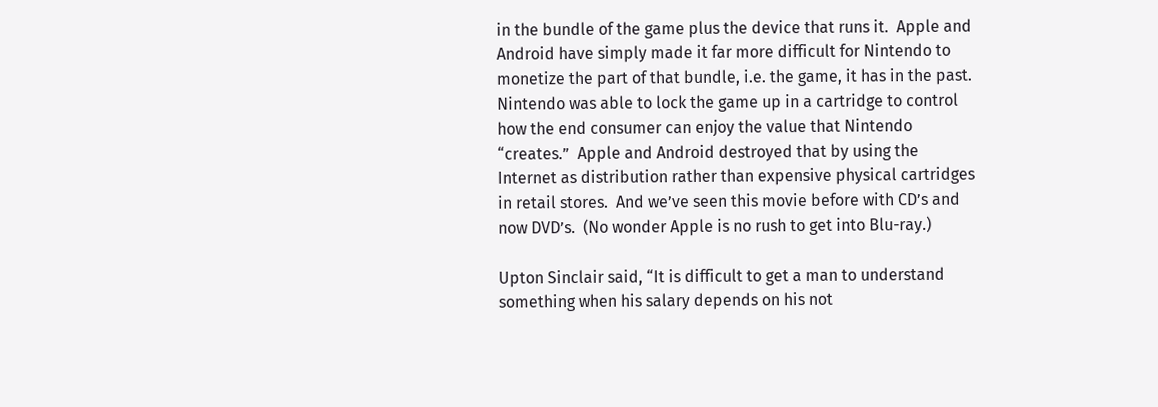in the bundle of the game plus the device that runs it.  Apple and Android have simply made it far more difficult for Nintendo to monetize the part of that bundle, i.e. the game, it has in the past.  Nintendo was able to lock the game up in a cartridge to control how the end consumer can enjoy the value that Nintendo “creates.”  Apple and Android destroyed that by using the Internet as distribution rather than expensive physical cartridges in retail stores.  And we’ve seen this movie before with CD’s and now DVD’s.  (No wonder Apple is no rush to get into Blu-ray.)

Upton Sinclair said, “It is difficult to get a man to understand something when his salary depends on his not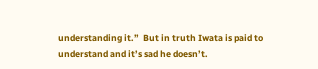understanding it.”  But in truth Iwata is paid to understand and it’s sad he doesn’t.